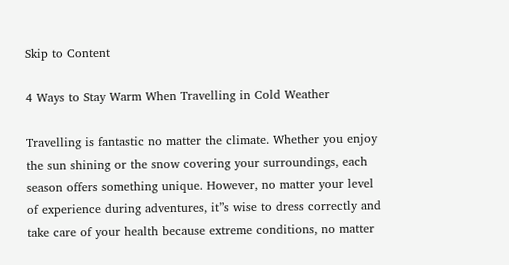Skip to Content

4 Ways to Stay Warm When Travelling in Cold Weather

Travelling is fantastic no matter the climate. Whether you enjoy the sun shining or the snow covering your surroundings, each season offers something unique. However, no matter your level of experience during adventures, it”s wise to dress correctly and take care of your health because extreme conditions, no matter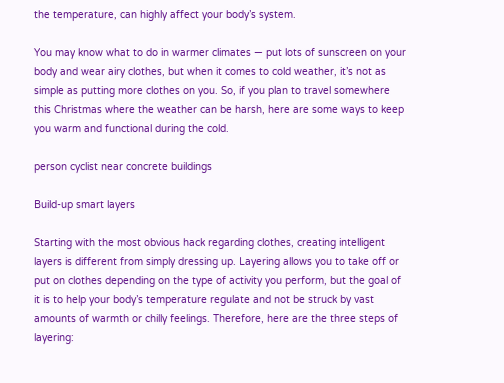the temperature, can highly affect your body’s system.

You may know what to do in warmer climates ― put lots of sunscreen on your body and wear airy clothes, but when it comes to cold weather, it’s not as simple as putting more clothes on you. So, if you plan to travel somewhere this Christmas where the weather can be harsh, here are some ways to keep you warm and functional during the cold.

person cyclist near concrete buildings

Build-up smart layers

Starting with the most obvious hack regarding clothes, creating intelligent layers is different from simply dressing up. Layering allows you to take off or put on clothes depending on the type of activity you perform, but the goal of it is to help your body’s temperature regulate and not be struck by vast amounts of warmth or chilly feelings. Therefore, here are the three steps of layering: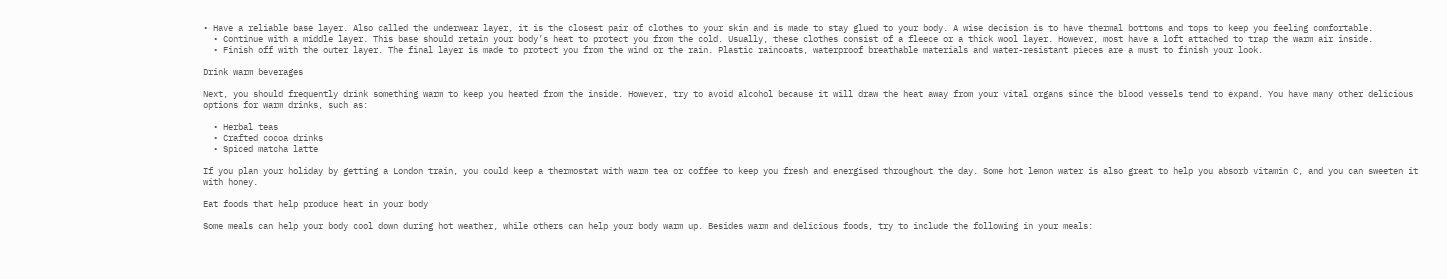• Have a reliable base layer. Also called the underwear layer, it is the closest pair of clothes to your skin and is made to stay glued to your body. A wise decision is to have thermal bottoms and tops to keep you feeling comfortable.
  • Continue with a middle layer. This base should retain your body’s heat to protect you from the cold. Usually, these clothes consist of a fleece or a thick wool layer. However, most have a loft attached to trap the warm air inside.
  • Finish off with the outer layer. The final layer is made to protect you from the wind or the rain. Plastic raincoats, waterproof breathable materials and water-resistant pieces are a must to finish your look.

Drink warm beverages

Next, you should frequently drink something warm to keep you heated from the inside. However, try to avoid alcohol because it will draw the heat away from your vital organs since the blood vessels tend to expand. You have many other delicious options for warm drinks, such as:

  • Herbal teas
  • Crafted cocoa drinks
  • Spiced matcha latte

If you plan your holiday by getting a London train, you could keep a thermostat with warm tea or coffee to keep you fresh and energised throughout the day. Some hot lemon water is also great to help you absorb vitamin C, and you can sweeten it with honey.

Eat foods that help produce heat in your body

Some meals can help your body cool down during hot weather, while others can help your body warm up. Besides warm and delicious foods, try to include the following in your meals: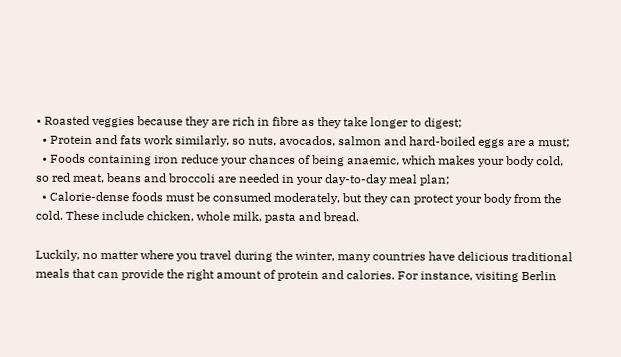• Roasted veggies because they are rich in fibre as they take longer to digest;
  • Protein and fats work similarly, so nuts, avocados, salmon and hard-boiled eggs are a must;
  • Foods containing iron reduce your chances of being anaemic, which makes your body cold, so red meat, beans and broccoli are needed in your day-to-day meal plan;
  • Calorie-dense foods must be consumed moderately, but they can protect your body from the cold. These include chicken, whole milk, pasta and bread.

Luckily, no matter where you travel during the winter, many countries have delicious traditional meals that can provide the right amount of protein and calories. For instance, visiting Berlin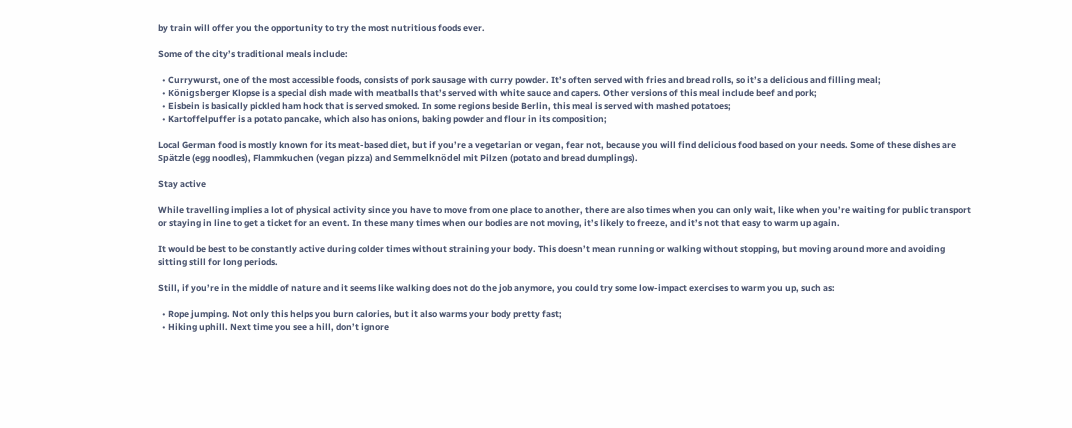by train will offer you the opportunity to try the most nutritious foods ever.

Some of the city’s traditional meals include:

  • Currywurst, one of the most accessible foods, consists of pork sausage with curry powder. It’s often served with fries and bread rolls, so it’s a delicious and filling meal;
  • Königsberger Klopse is a special dish made with meatballs that’s served with white sauce and capers. Other versions of this meal include beef and pork;
  • Eisbein is basically pickled ham hock that is served smoked. In some regions beside Berlin, this meal is served with mashed potatoes;
  • Kartoffelpuffer is a potato pancake, which also has onions, baking powder and flour in its composition;

Local German food is mostly known for its meat-based diet, but if you’re a vegetarian or vegan, fear not, because you will find delicious food based on your needs. Some of these dishes are Spätzle (egg noodles), Flammkuchen (vegan pizza) and Semmelknödel mit Pilzen (potato and bread dumplings).

Stay active

While travelling implies a lot of physical activity since you have to move from one place to another, there are also times when you can only wait, like when you’re waiting for public transport or staying in line to get a ticket for an event. In these many times when our bodies are not moving, it’s likely to freeze, and it’s not that easy to warm up again.

It would be best to be constantly active during colder times without straining your body. This doesn’t mean running or walking without stopping, but moving around more and avoiding sitting still for long periods.

Still, if you’re in the middle of nature and it seems like walking does not do the job anymore, you could try some low-impact exercises to warm you up, such as:

  • Rope jumping. Not only this helps you burn calories, but it also warms your body pretty fast;
  • Hiking uphill. Next time you see a hill, don’t ignore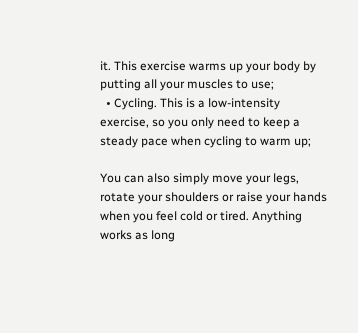it. This exercise warms up your body by putting all your muscles to use;
  • Cycling. This is a low-intensity exercise, so you only need to keep a steady pace when cycling to warm up;

You can also simply move your legs, rotate your shoulders or raise your hands when you feel cold or tired. Anything works as long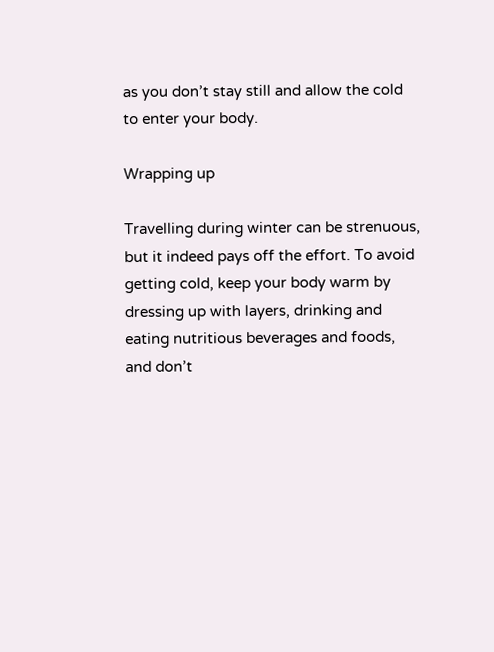as you don’t stay still and allow the cold to enter your body.

Wrapping up

Travelling during winter can be strenuous, but it indeed pays off the effort. To avoid getting cold, keep your body warm by dressing up with layers, drinking and eating nutritious beverages and foods, and don’t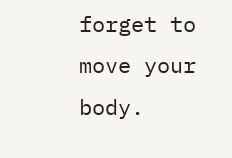forget to move your body.